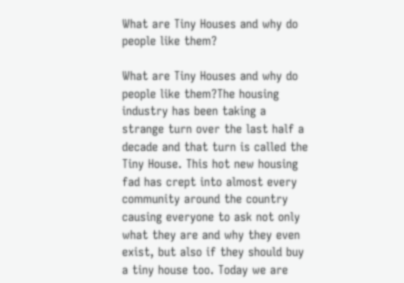What are Tiny Houses and why do people like them?

What are Tiny Houses and why do people like them?The housing industry has been taking a strange turn over the last half a decade and that turn is called the Tiny House. This hot new housing fad has crept into almost every community around the country causing everyone to ask not only what they are and why they even exist, but also if they should buy a tiny house too. Today we are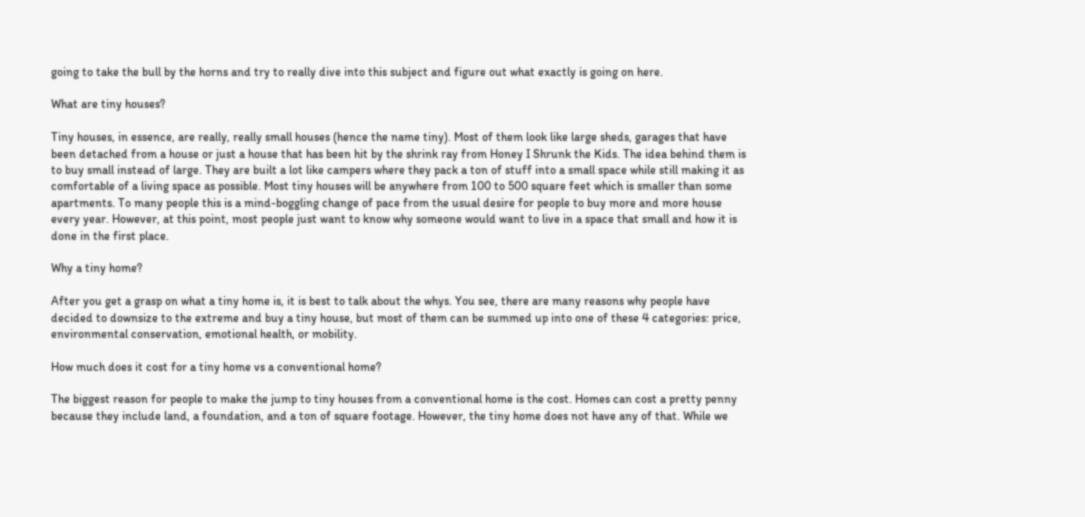going to take the bull by the horns and try to really dive into this subject and figure out what exactly is going on here.

What are tiny houses?

Tiny houses, in essence, are really, really small houses (hence the name tiny). Most of them look like large sheds, garages that have been detached from a house or just a house that has been hit by the shrink ray from Honey I Shrunk the Kids. The idea behind them is to buy small instead of large. They are built a lot like campers where they pack a ton of stuff into a small space while still making it as comfortable of a living space as possible. Most tiny houses will be anywhere from 100 to 500 square feet which is smaller than some apartments. To many people this is a mind-boggling change of pace from the usual desire for people to buy more and more house every year. However, at this point, most people just want to know why someone would want to live in a space that small and how it is done in the first place.

Why a tiny home?

After you get a grasp on what a tiny home is, it is best to talk about the whys. You see, there are many reasons why people have decided to downsize to the extreme and buy a tiny house, but most of them can be summed up into one of these 4 categories: price, environmental conservation, emotional health, or mobility.

How much does it cost for a tiny home vs a conventional home?

The biggest reason for people to make the jump to tiny houses from a conventional home is the cost. Homes can cost a pretty penny because they include land, a foundation, and a ton of square footage. However, the tiny home does not have any of that. While we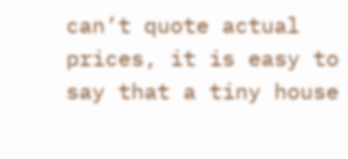can’t quote actual prices, it is easy to say that a tiny house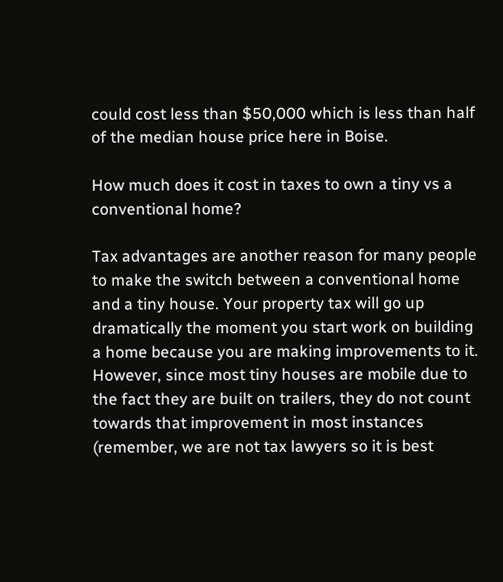could cost less than $50,000 which is less than half of the median house price here in Boise.

How much does it cost in taxes to own a tiny vs a conventional home?

Tax advantages are another reason for many people to make the switch between a conventional home and a tiny house. Your property tax will go up dramatically the moment you start work on building a home because you are making improvements to it. However, since most tiny houses are mobile due to the fact they are built on trailers, they do not count towards that improvement in most instances (remember, we are not tax lawyers so it is best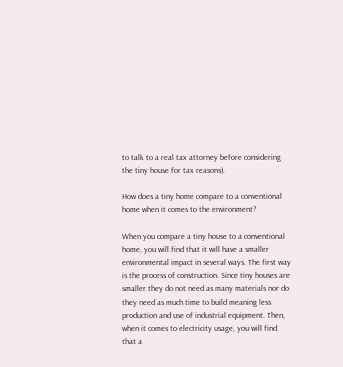to talk to a real tax attorney before considering the tiny house for tax reasons).

How does a tiny home compare to a conventional home when it comes to the environment?

When you compare a tiny house to a conventional home, you will find that it will have a smaller environmental impact in several ways. The first way is the process of construction. Since tiny houses are smaller they do not need as many materials nor do they need as much time to build meaning less production and use of industrial equipment. Then, when it comes to electricity usage, you will find that a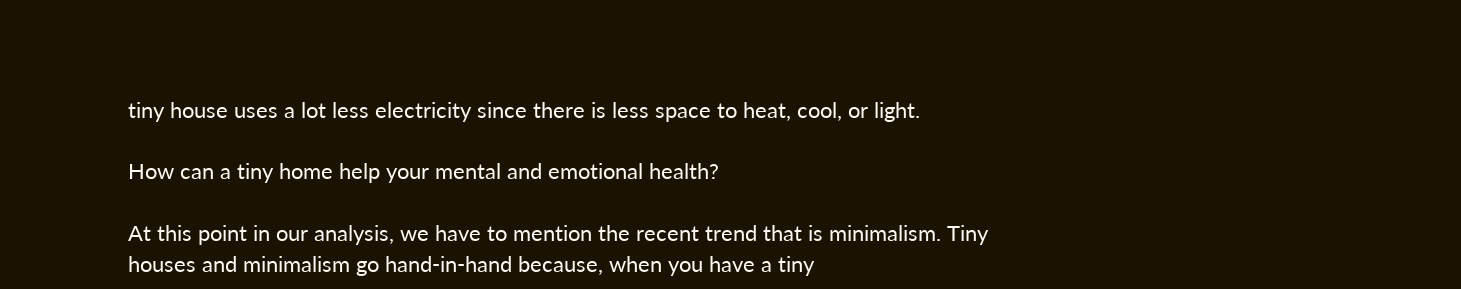tiny house uses a lot less electricity since there is less space to heat, cool, or light.

How can a tiny home help your mental and emotional health?

At this point in our analysis, we have to mention the recent trend that is minimalism. Tiny houses and minimalism go hand-in-hand because, when you have a tiny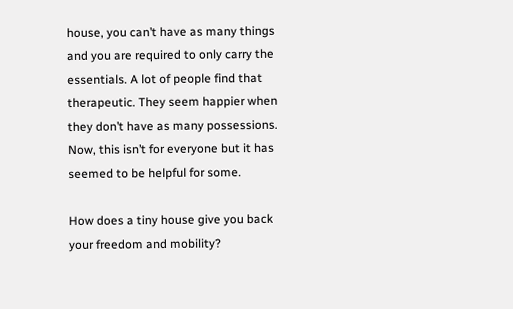house, you can’t have as many things and you are required to only carry the essentials. A lot of people find that therapeutic. They seem happier when they don’t have as many possessions. Now, this isn’t for everyone but it has seemed to be helpful for some.

How does a tiny house give you back your freedom and mobility?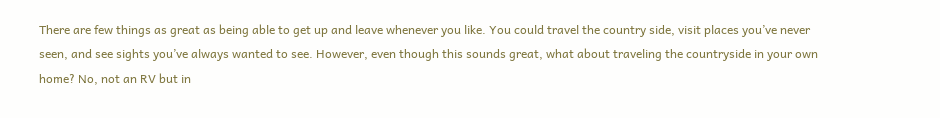There are few things as great as being able to get up and leave whenever you like. You could travel the country side, visit places you’ve never seen, and see sights you’ve always wanted to see. However, even though this sounds great, what about traveling the countryside in your own home? No, not an RV but in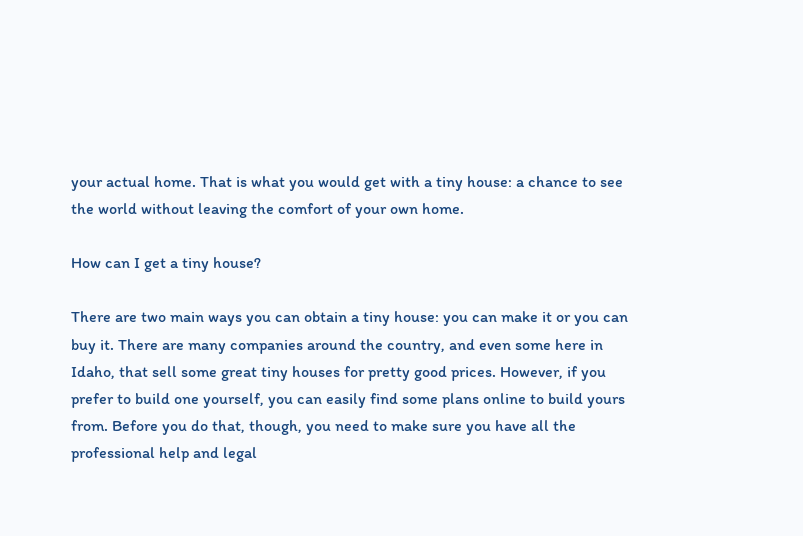your actual home. That is what you would get with a tiny house: a chance to see the world without leaving the comfort of your own home.

How can I get a tiny house?

There are two main ways you can obtain a tiny house: you can make it or you can buy it. There are many companies around the country, and even some here in Idaho, that sell some great tiny houses for pretty good prices. However, if you prefer to build one yourself, you can easily find some plans online to build yours from. Before you do that, though, you need to make sure you have all the professional help and legal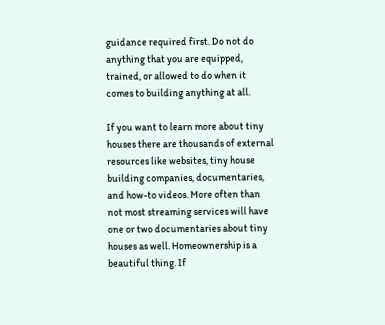guidance required first. Do not do anything that you are equipped, trained, or allowed to do when it comes to building anything at all.

If you want to learn more about tiny houses there are thousands of external resources like websites, tiny house building companies, documentaries, and how-to videos. More often than not most streaming services will have one or two documentaries about tiny houses as well. Homeownership is a beautiful thing. If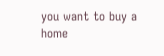you want to buy a home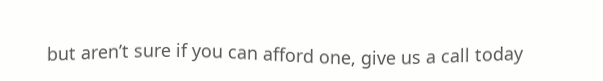but aren’t sure if you can afford one, give us a call today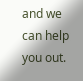and we can help you out.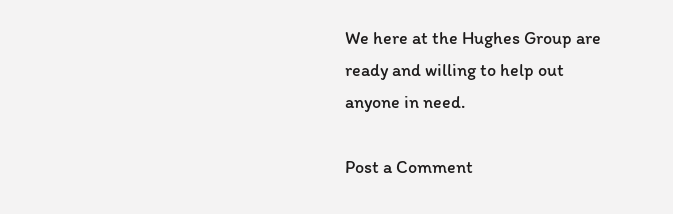We here at the Hughes Group are ready and willing to help out anyone in need.

Post a Comment